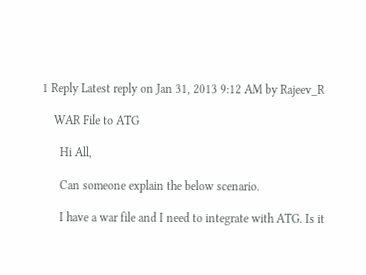1 Reply Latest reply on Jan 31, 2013 9:12 AM by Rajeev_R

    WAR File to ATG

      Hi All,

      Can someone explain the below scenario.

      I have a war file and I need to integrate with ATG. Is it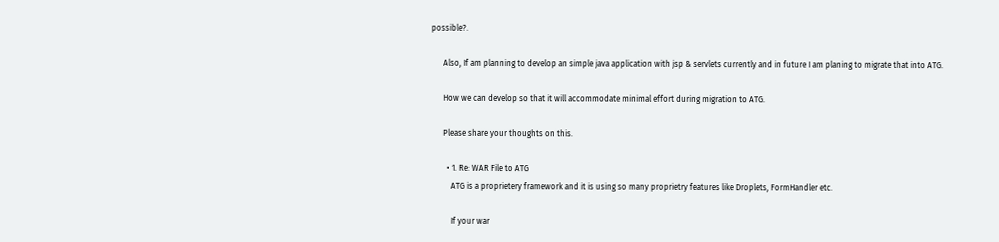possible?.

      Also, If am planning to develop an simple java application with jsp & servlets currently and in future I am planing to migrate that into ATG.

      How we can develop so that it will accommodate minimal effort during migration to ATG.

      Please share your thoughts on this.

        • 1. Re: WAR File to ATG
          ATG is a proprietery framework and it is using so many proprietry features like Droplets, FormHandler etc.

          If your war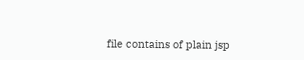file contains of plain jsp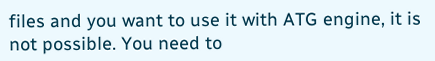files and you want to use it with ATG engine, it is not possible. You need to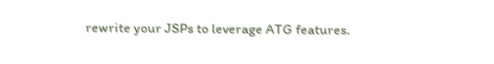rewrite your JSPs to leverage ATG features.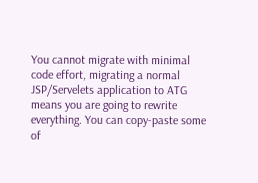You cannot migrate with minimal code effort, migrating a normal JSP/Servelets application to ATG means you are going to rewrite everything. You can copy-paste some of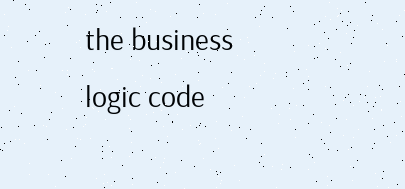the business logic code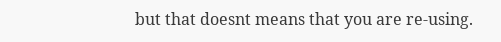but that doesnt means that you are re-using.